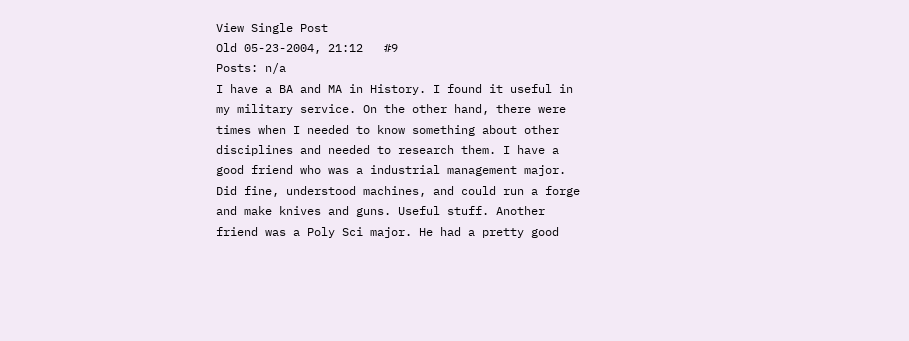View Single Post
Old 05-23-2004, 21:12   #9
Posts: n/a
I have a BA and MA in History. I found it useful in my military service. On the other hand, there were times when I needed to know something about other disciplines and needed to research them. I have a good friend who was a industrial management major. Did fine, understood machines, and could run a forge and make knives and guns. Useful stuff. Another friend was a Poly Sci major. He had a pretty good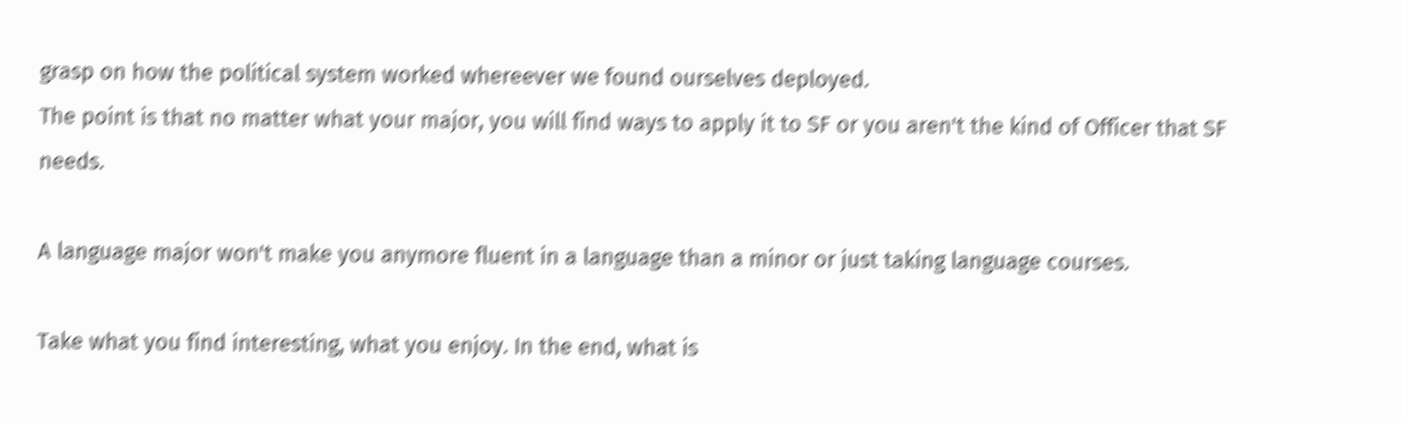grasp on how the political system worked whereever we found ourselves deployed.
The point is that no matter what your major, you will find ways to apply it to SF or you aren't the kind of Officer that SF needs.

A language major won't make you anymore fluent in a language than a minor or just taking language courses.

Take what you find interesting, what you enjoy. In the end, what is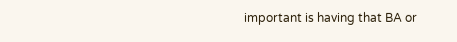important is having that BA or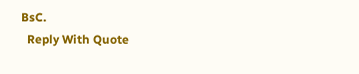BsC.
  Reply With Quote